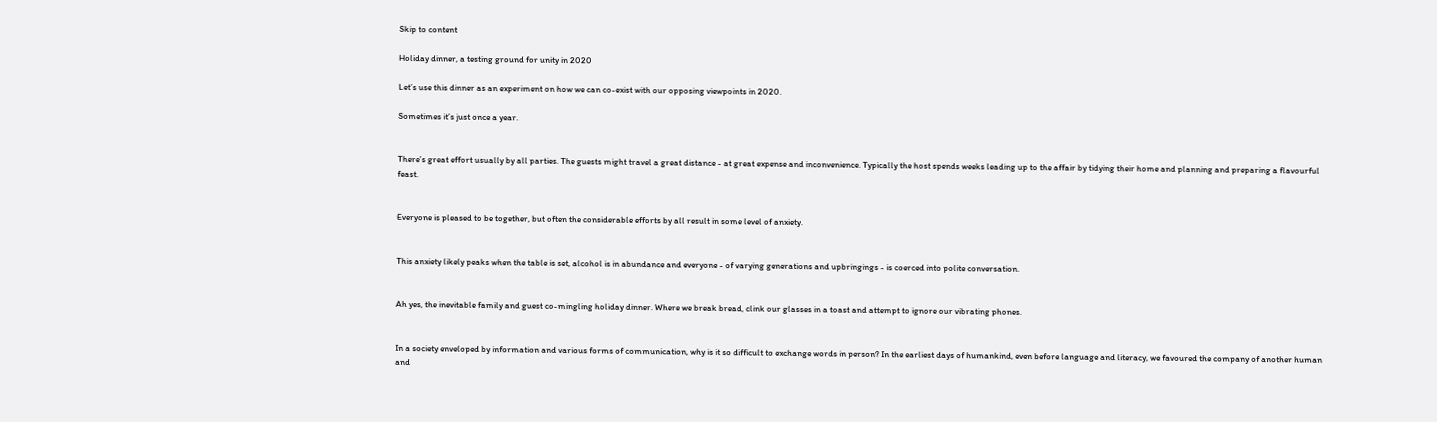Skip to content

Holiday dinner, a testing ground for unity in 2020

Let’s use this dinner as an experiment on how we can co-exist with our opposing viewpoints in 2020.

Sometimes it’s just once a year.


There’s great effort usually by all parties. The guests might travel a great distance - at great expense and inconvenience. Typically the host spends weeks leading up to the affair by tidying their home and planning and preparing a flavourful feast.


Everyone is pleased to be together, but often the considerable efforts by all result in some level of anxiety.


This anxiety likely peaks when the table is set, alcohol is in abundance and everyone - of varying generations and upbringings - is coerced into polite conversation.


Ah yes, the inevitable family and guest co-mingling holiday dinner. Where we break bread, clink our glasses in a toast and attempt to ignore our vibrating phones.


In a society enveloped by information and various forms of communication, why is it so difficult to exchange words in person? In the earliest days of humankind, even before language and literacy, we favoured the company of another human and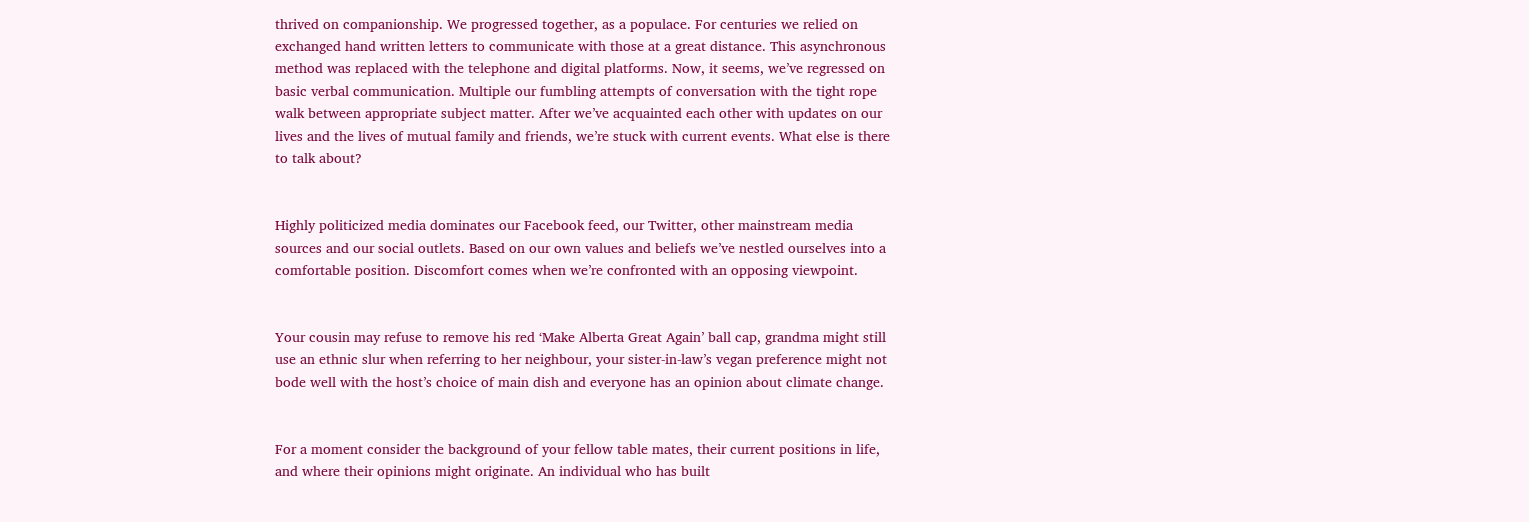thrived on companionship. We progressed together, as a populace. For centuries we relied on exchanged hand written letters to communicate with those at a great distance. This asynchronous method was replaced with the telephone and digital platforms. Now, it seems, we’ve regressed on basic verbal communication. Multiple our fumbling attempts of conversation with the tight rope walk between appropriate subject matter. After we’ve acquainted each other with updates on our lives and the lives of mutual family and friends, we’re stuck with current events. What else is there to talk about?


Highly politicized media dominates our Facebook feed, our Twitter, other mainstream media sources and our social outlets. Based on our own values and beliefs we’ve nestled ourselves into a comfortable position. Discomfort comes when we’re confronted with an opposing viewpoint.


Your cousin may refuse to remove his red ‘Make Alberta Great Again’ ball cap, grandma might still use an ethnic slur when referring to her neighbour, your sister-in-law’s vegan preference might not bode well with the host’s choice of main dish and everyone has an opinion about climate change.


For a moment consider the background of your fellow table mates, their current positions in life, and where their opinions might originate. An individual who has built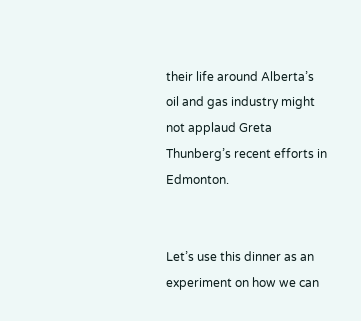their life around Alberta’s oil and gas industry might not applaud Greta Thunberg’s recent efforts in Edmonton.


Let’s use this dinner as an experiment on how we can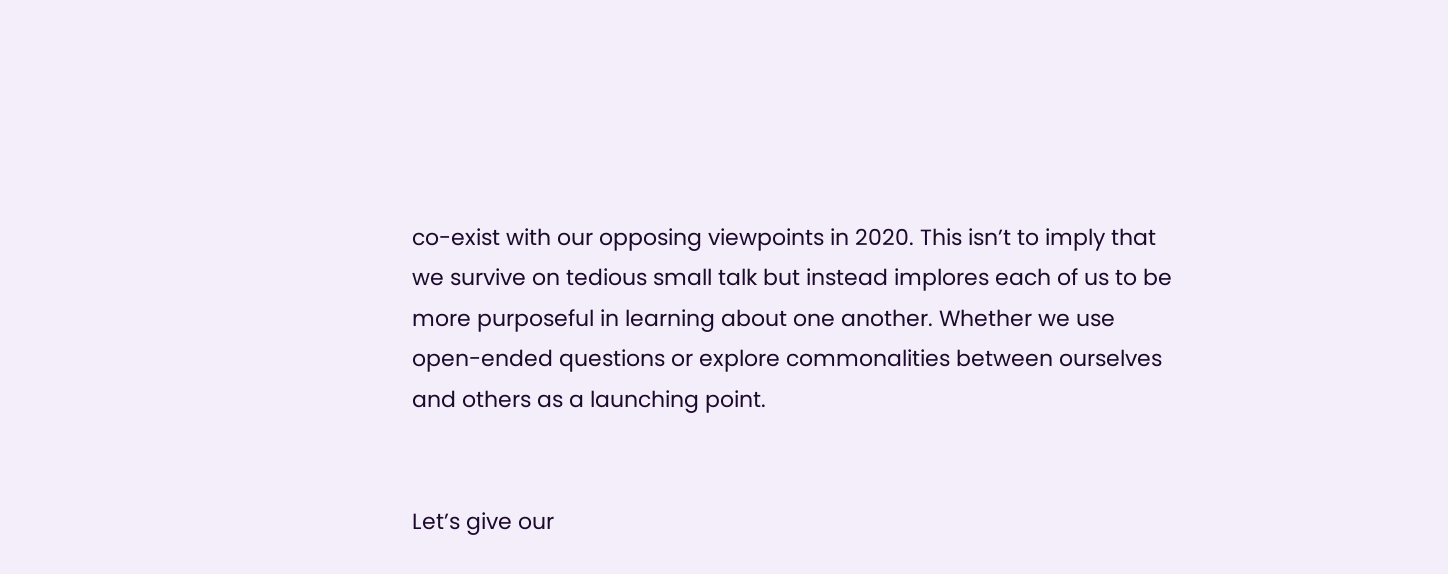co-exist with our opposing viewpoints in 2020. This isn’t to imply that we survive on tedious small talk but instead implores each of us to be more purposeful in learning about one another. Whether we use open-ended questions or explore commonalities between ourselves and others as a launching point.


Let’s give our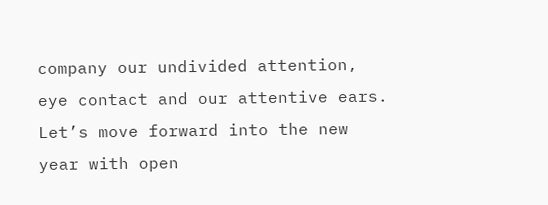company our undivided attention, eye contact and our attentive ears. Let’s move forward into the new year with open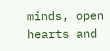minds, open hearts and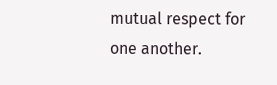mutual respect for one another.